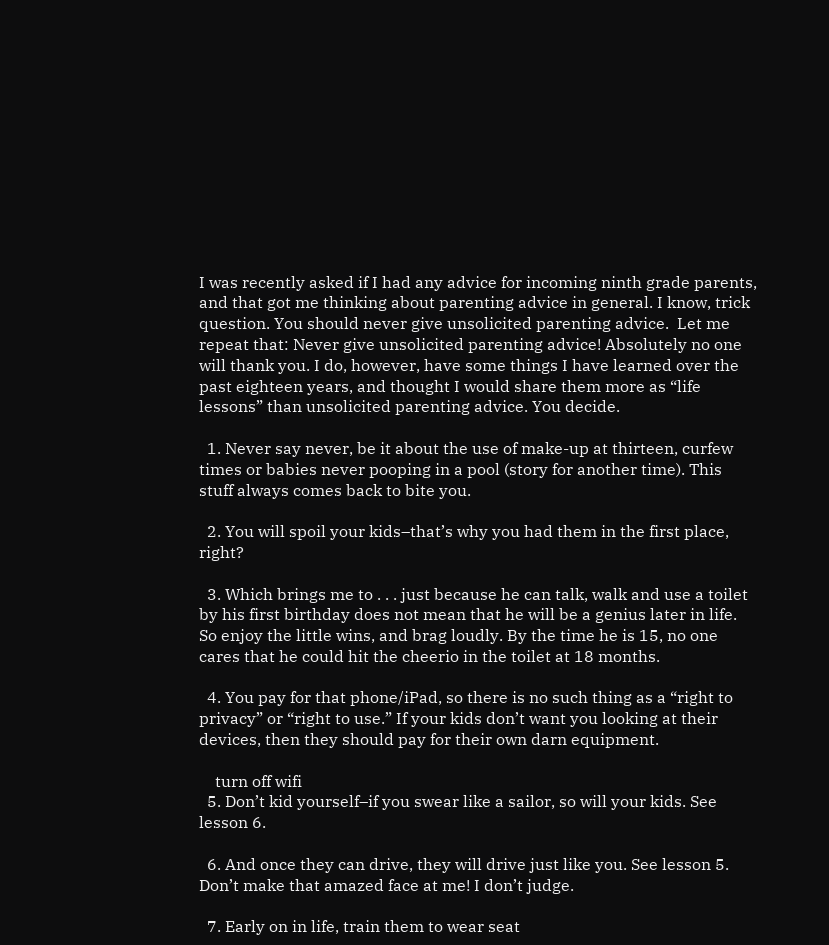I was recently asked if I had any advice for incoming ninth grade parents, and that got me thinking about parenting advice in general. I know, trick question. You should never give unsolicited parenting advice.  Let me repeat that: Never give unsolicited parenting advice! Absolutely no one will thank you. I do, however, have some things I have learned over the past eighteen years, and thought I would share them more as “life lessons” than unsolicited parenting advice. You decide.

  1. Never say never, be it about the use of make-up at thirteen, curfew times or babies never pooping in a pool (story for another time). This stuff always comes back to bite you.

  2. You will spoil your kids–that’s why you had them in the first place, right?

  3. Which brings me to . . . just because he can talk, walk and use a toilet by his first birthday does not mean that he will be a genius later in life. So enjoy the little wins, and brag loudly. By the time he is 15, no one cares that he could hit the cheerio in the toilet at 18 months.

  4. You pay for that phone/iPad, so there is no such thing as a “right to privacy” or “right to use.” If your kids don’t want you looking at their devices, then they should pay for their own darn equipment.

    turn off wifi
  5. Don’t kid yourself–if you swear like a sailor, so will your kids. See lesson 6.

  6. And once they can drive, they will drive just like you. See lesson 5. Don’t make that amazed face at me! I don’t judge.

  7. Early on in life, train them to wear seat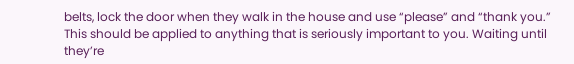belts, lock the door when they walk in the house and use “please” and “thank you.” This should be applied to anything that is seriously important to you. Waiting until they’re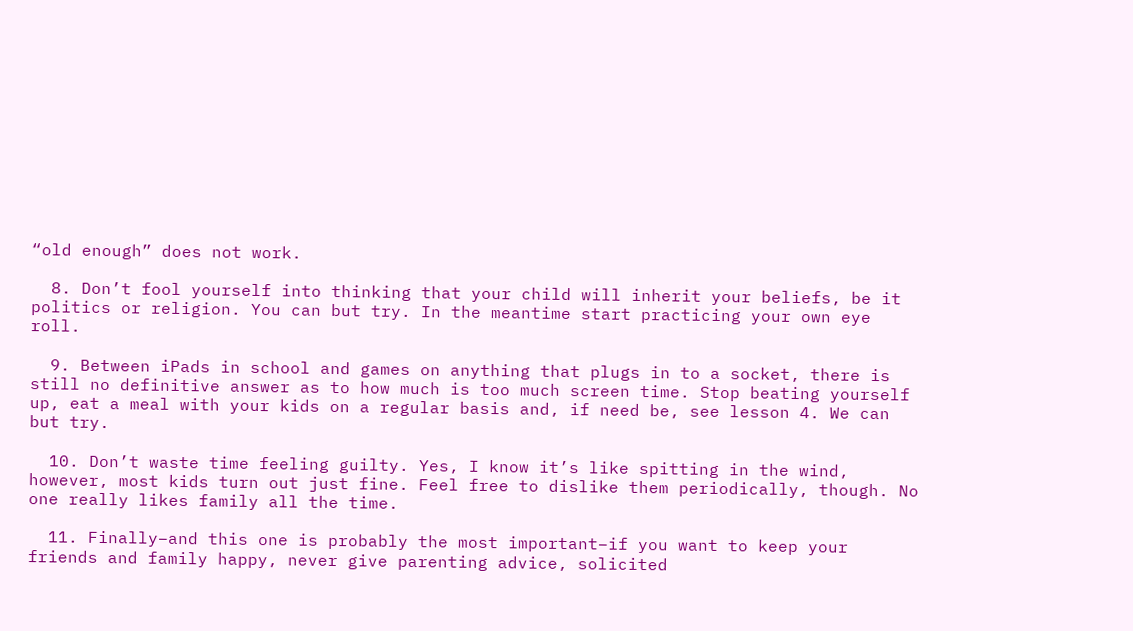“old enough” does not work.

  8. Don’t fool yourself into thinking that your child will inherit your beliefs, be it politics or religion. You can but try. In the meantime start practicing your own eye roll.

  9. Between iPads in school and games on anything that plugs in to a socket, there is still no definitive answer as to how much is too much screen time. Stop beating yourself up, eat a meal with your kids on a regular basis and, if need be, see lesson 4. We can but try.

  10. Don’t waste time feeling guilty. Yes, I know it’s like spitting in the wind, however, most kids turn out just fine. Feel free to dislike them periodically, though. No one really likes family all the time.

  11. Finally–and this one is probably the most important–if you want to keep your friends and family happy, never give parenting advice, solicited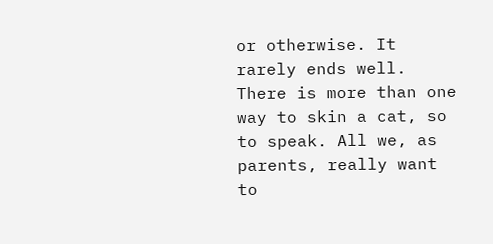or otherwise. It rarely ends well. There is more than one way to skin a cat, so to speak. All we, as parents, really want to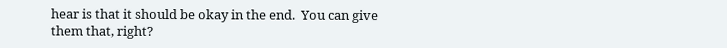hear is that it should be okay in the end.  You can give them that, right?